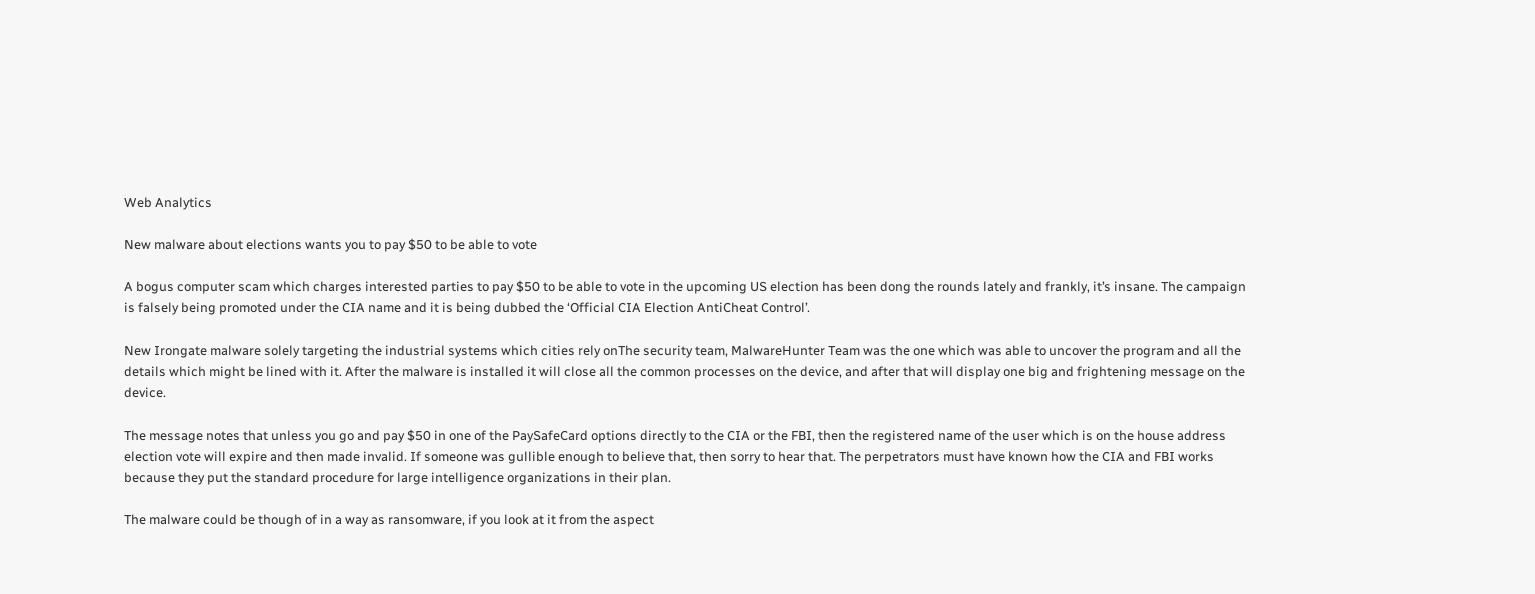Web Analytics

New malware about elections wants you to pay $50 to be able to vote

A bogus computer scam which charges interested parties to pay $50 to be able to vote in the upcoming US election has been dong the rounds lately and frankly, it’s insane. The campaign is falsely being promoted under the CIA name and it is being dubbed the ‘Official CIA Election AntiCheat Control’.

New Irongate malware solely targeting the industrial systems which cities rely onThe security team, MalwareHunter Team was the one which was able to uncover the program and all the details which might be lined with it. After the malware is installed it will close all the common processes on the device, and after that will display one big and frightening message on the device.

The message notes that unless you go and pay $50 in one of the PaySafeCard options directly to the CIA or the FBI, then the registered name of the user which is on the house address election vote will expire and then made invalid. If someone was gullible enough to believe that, then sorry to hear that. The perpetrators must have known how the CIA and FBI works because they put the standard procedure for large intelligence organizations in their plan.

The malware could be though of in a way as ransomware, if you look at it from the aspect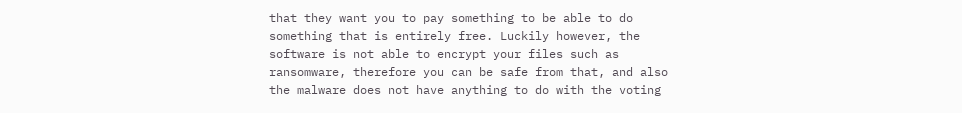that they want you to pay something to be able to do something that is entirely free. Luckily however, the software is not able to encrypt your files such as ransomware, therefore you can be safe from that, and also the malware does not have anything to do with the voting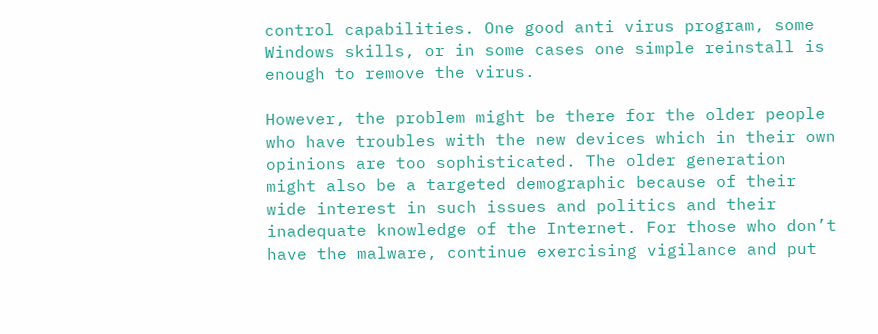control capabilities. One good anti virus program, some Windows skills, or in some cases one simple reinstall is enough to remove the virus.

However, the problem might be there for the older people who have troubles with the new devices which in their own opinions are too sophisticated. The older generation might also be a targeted demographic because of their wide interest in such issues and politics and their inadequate knowledge of the Internet. For those who don’t have the malware, continue exercising vigilance and put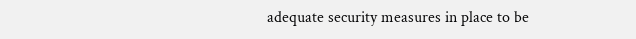adequate security measures in place to be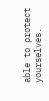able to protect yourselves.